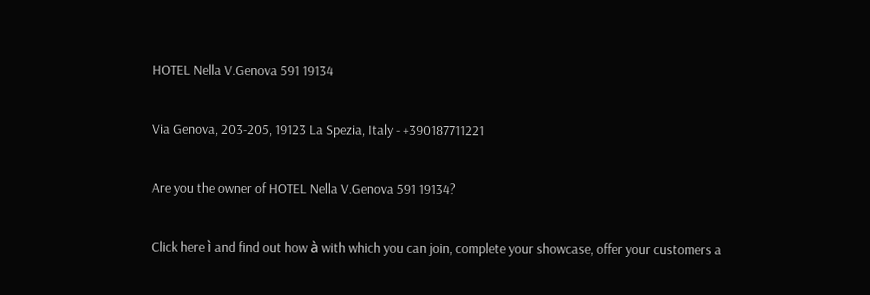HOTEL Nella V.Genova 591 19134

Via Genova, 203-205, 19123 La Spezia, Italy - +390187711221

Are you the owner of HOTEL Nella V.Genova 591 19134?

Click here ì and find out how à with which you can join, complete your showcase, offer your customers a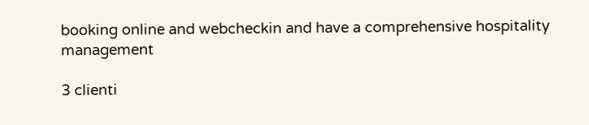booking online and webcheckin and have a comprehensive hospitality management

3 clienti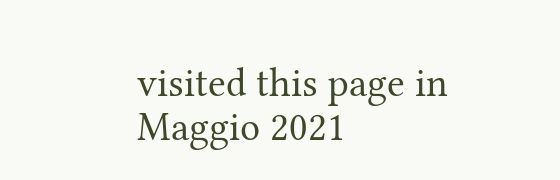visited this page in Maggio 2021